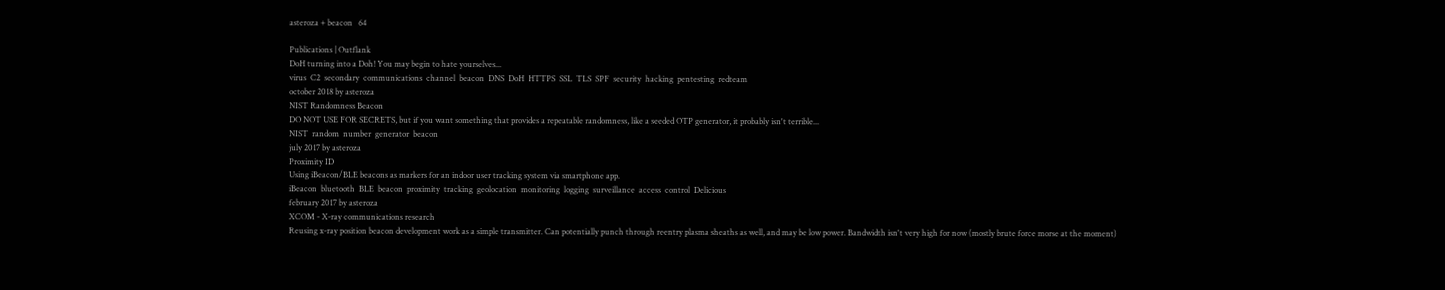asteroza + beacon   64

Publications | Outflank
DoH turning into a Doh! You may begin to hate yourselves...
virus  C2  secondary  communications  channel  beacon  DNS  DoH  HTTPS  SSL  TLS  SPF  security  hacking  pentesting  redteam
october 2018 by asteroza
NIST Randomness Beacon
DO NOT USE FOR SECRETS, but if you want something that provides a repeatable randomness, like a seeded OTP generator, it probably isn't terrible...
NIST  random  number  generator  beacon
july 2017 by asteroza
Proximity ID
Using iBeacon/BLE beacons as markers for an indoor user tracking system via smartphone app.
iBeacon  bluetooth  BLE  beacon  proximity  tracking  geolocation  monitoring  logging  surveillance  access  control  Delicious
february 2017 by asteroza
XCOM - X-ray communications research
Reusing x-ray position beacon development work as a simple transmitter. Can potentially punch through reentry plasma sheaths as well, and may be low power. Bandwidth isn't very high for now (mostly brute force morse at the moment)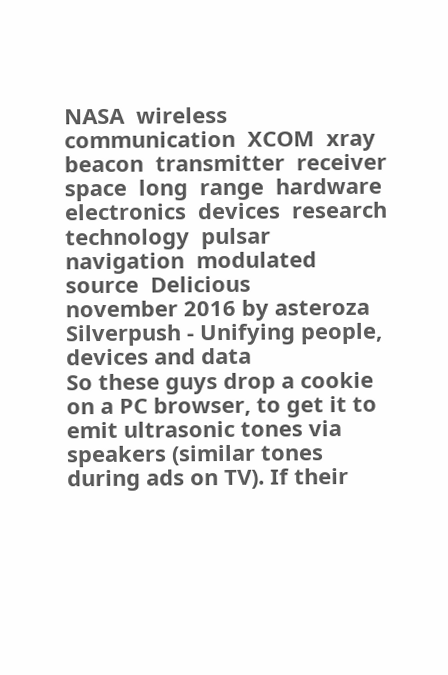NASA  wireless  communication  XCOM  xray  beacon  transmitter  receiver  space  long  range  hardware  electronics  devices  research  technology  pulsar  navigation  modulated  source  Delicious
november 2016 by asteroza
Silverpush - Unifying people, devices and data
So these guys drop a cookie on a PC browser, to get it to emit ultrasonic tones via speakers (similar tones during ads on TV). If their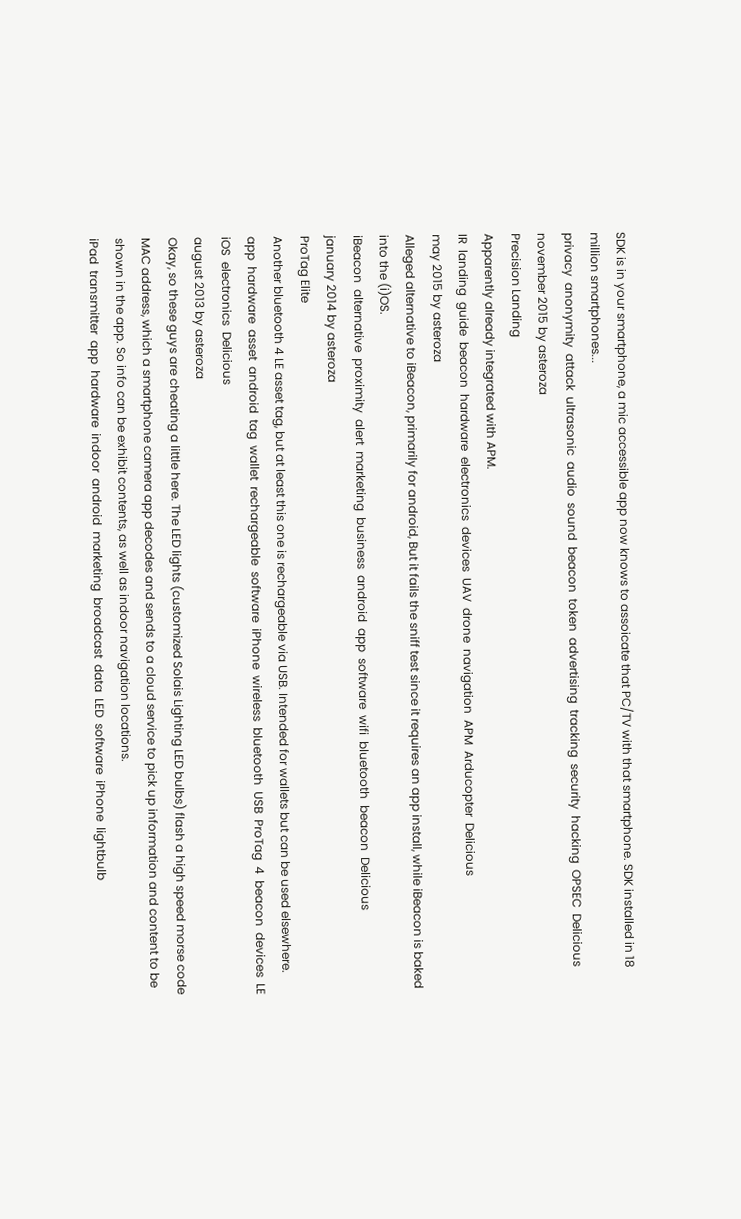SDK is in your smartphone, a mic accessible app now knows to assoicate that PC/TV with that smartphone. SDK installed in 18 million smartphones...
privacy  anonymity  attack  ultrasonic  audio  sound  beacon  token  advertising  tracking  security  hacking  OPSEC  Delicious
november 2015 by asteroza
Precision Landing
Apparently already integrated with APM.
IR  landing  guide  beacon  hardware  electronics  devices  UAV  drone  navigation  APM  Arducopter  Delicious
may 2015 by asteroza
Alleged alternative to iBeacon, primarily for android, But it fails the sniff test since it requires an app install, while iBeacon is baked into the (i)OS.
iBeacon  alternative  proximity  alert  marketing  business  android  app  software  wifi  bluetooth  beacon  Delicious
january 2014 by asteroza
ProTag Elite
Another bluetooth 4 LE asset tag, but at least this one is rechargeable via USB. Intended for wallets but can be used elsewhere.
app  hardware  asset  android  tag  wallet  rechargeable  software  iPhone  wireless  bluetooth  USB  ProTag  4  beacon  devices  LE  iOS  electronics  Delicious
august 2013 by asteroza
Okay, so these guys are cheating a little here. The LED lights (customized Solais Lighting LED bulbs) flash a high speed morse code MAC address, which a smartphone camera app decodes and sends to a cloud service to pick up information and content to be shown in the app. So info can be exhibit contents, as well as indoor navigation locations.
iPad  transmitter  app  hardware  indoor  android  marketing  broadcast  data  LED  software  iPhone  lightbulb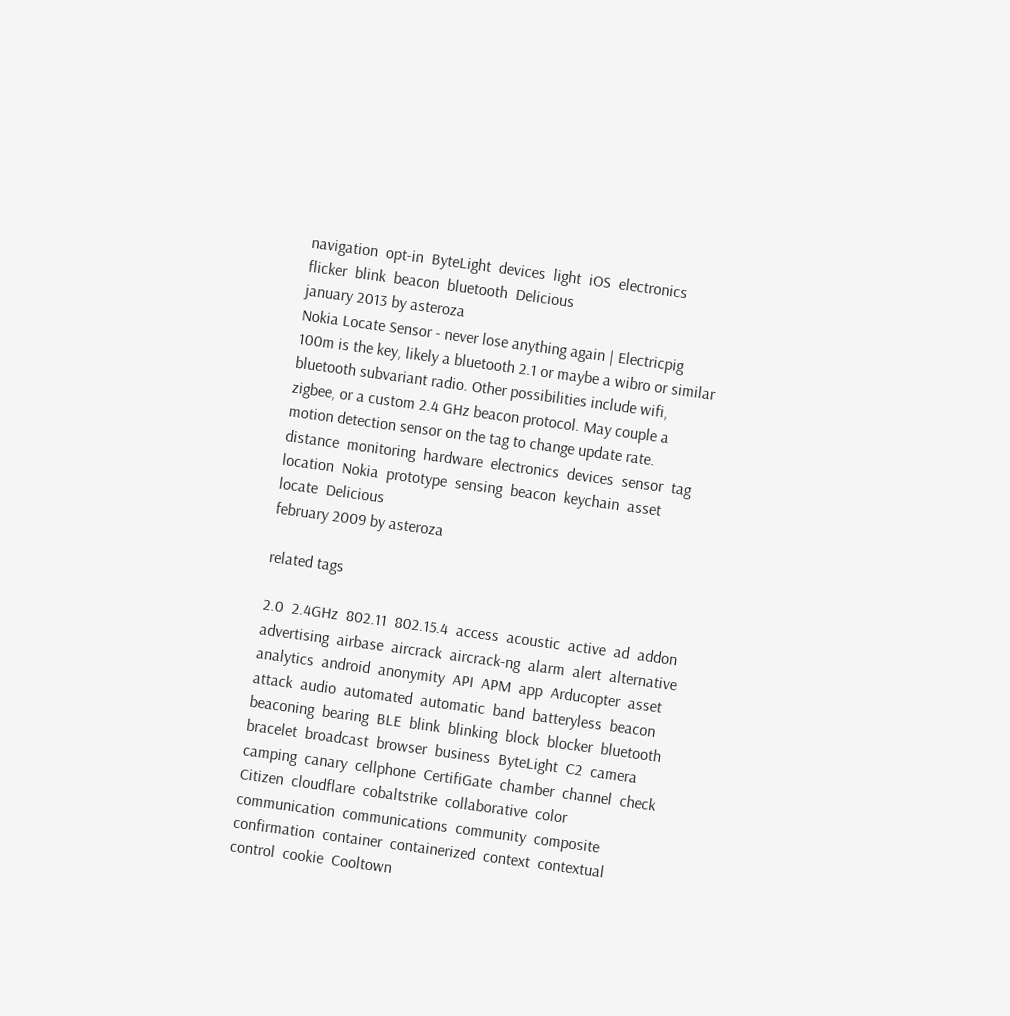navigation  opt-in  ByteLight  devices  light  iOS  electronics  flicker  blink  beacon  bluetooth  Delicious
january 2013 by asteroza
Nokia Locate Sensor - never lose anything again | Electricpig
100m is the key, likely a bluetooth 2.1 or maybe a wibro or similar bluetooth subvariant radio. Other possibilities include wifi, zigbee, or a custom 2.4 GHz beacon protocol. May couple a motion detection sensor on the tag to change update rate.
distance  monitoring  hardware  electronics  devices  sensor  tag  location  Nokia  prototype  sensing  beacon  keychain  asset  locate  Delicious
february 2009 by asteroza

related tags

2.0  2.4GHz  802.11  802.15.4  access  acoustic  active  ad  addon  advertising  airbase  aircrack  aircrack-ng  alarm  alert  alternative  analytics  android  anonymity  API  APM  app  Arducopter  asset  attack  audio  automated  automatic  band  batteryless  beacon  beaconing  bearing  BLE  blink  blinking  block  blocker  bluetooth  bracelet  broadcast  browser  business  ByteLight  C2  camera  camping  canary  cellphone  CertifiGate  chamber  channel  check  Citizen  cloudflare  cobaltstrike  collaborative  color  communication  communications  community  composite  confirmation  container  containerized  context  contextual  control  cookie  Cooltown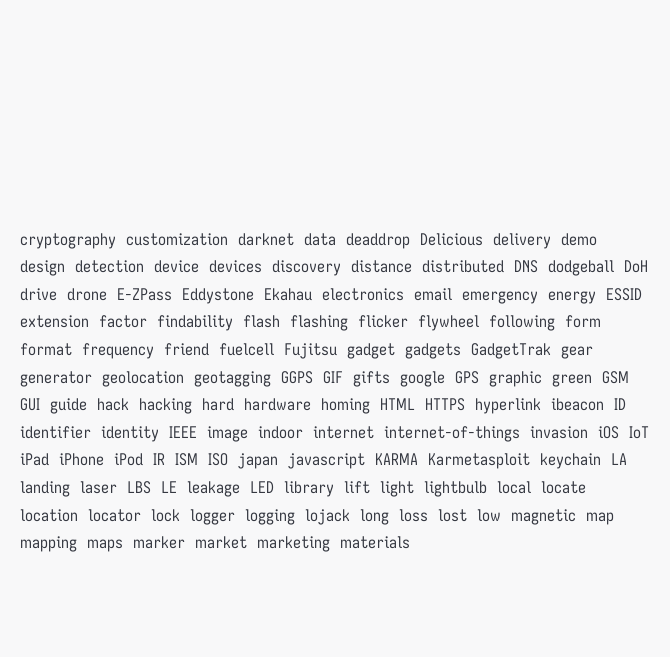cryptography  customization  darknet  data  deaddrop  Delicious  delivery  demo  design  detection  device  devices  discovery  distance  distributed  DNS  dodgeball  DoH  drive  drone  E-ZPass  Eddystone  Ekahau  electronics  email  emergency  energy  ESSID  extension  factor  findability  flash  flashing  flicker  flywheel  following  form  format  frequency  friend  fuelcell  Fujitsu  gadget  gadgets  GadgetTrak  gear  generator  geolocation  geotagging  GGPS  GIF  gifts  google  GPS  graphic  green  GSM  GUI  guide  hack  hacking  hard  hardware  homing  HTML  HTTPS  hyperlink  ibeacon  ID  identifier  identity  IEEE  image  indoor  internet  internet-of-things  invasion  iOS  IoT  iPad  iPhone  iPod  IR  ISM  ISO  japan  javascript  KARMA  Karmetasploit  keychain  LA  landing  laser  LBS  LE  leakage  LED  library  lift  light  lightbulb  local  locate  location  locator  lock  logger  logging  lojack  long  loss  lost  low  magnetic  map  mapping  maps  marker  market  marketing  materials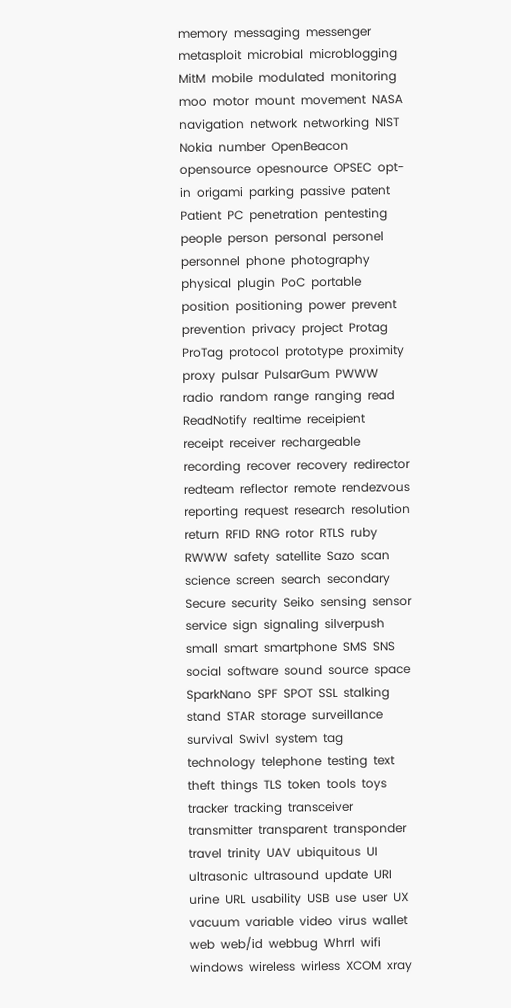memory  messaging  messenger  metasploit  microbial  microblogging  MitM  mobile  modulated  monitoring  moo  motor  mount  movement  NASA  navigation  network  networking  NIST  Nokia  number  OpenBeacon  opensource  opesnource  OPSEC  opt-in  origami  parking  passive  patent  Patient  PC  penetration  pentesting  people  person  personal  personel  personnel  phone  photography  physical  plugin  PoC  portable  position  positioning  power  prevent  prevention  privacy  project  Protag  ProTag  protocol  prototype  proximity  proxy  pulsar  PulsarGum  PWWW  radio  random  range  ranging  read  ReadNotify  realtime  receipient  receipt  receiver  rechargeable  recording  recover  recovery  redirector  redteam  reflector  remote  rendezvous  reporting  request  research  resolution  return  RFID  RNG  rotor  RTLS  ruby  RWWW  safety  satellite  Sazo  scan  science  screen  search  secondary  Secure  security  Seiko  sensing  sensor  service  sign  signaling  silverpush  small  smart  smartphone  SMS  SNS  social  software  sound  source  space  SparkNano  SPF  SPOT  SSL  stalking  stand  STAR  storage  surveillance  survival  Swivl  system  tag  technology  telephone  testing  text  theft  things  TLS  token  tools  toys  tracker  tracking  transceiver  transmitter  transparent  transponder  travel  trinity  UAV  ubiquitous  UI  ultrasonic  ultrasound  update  URI  urine  URL  usability  USB  use  user  UX  vacuum  variable  video  virus  wallet  web  web/id  webbug  Whrrl  wifi  windows  wireless  wirless  XCOM  xray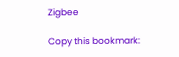Zigbee

Copy this bookmark: